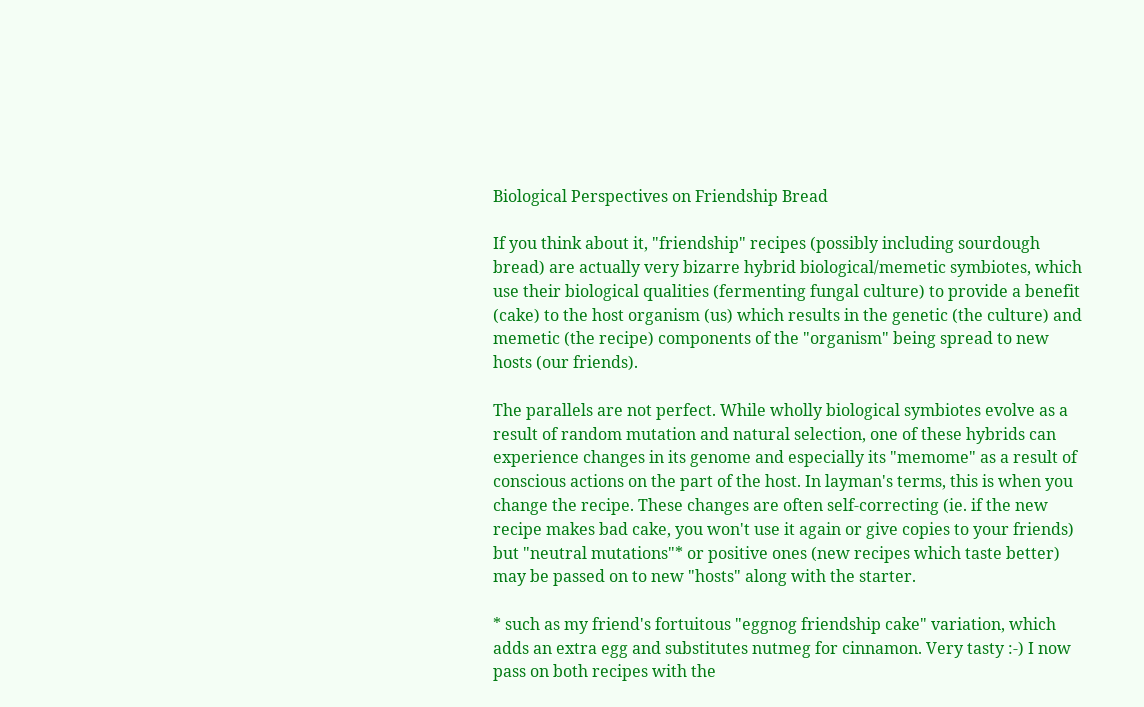Biological Perspectives on Friendship Bread

If you think about it, "friendship" recipes (possibly including sourdough bread) are actually very bizarre hybrid biological/memetic symbiotes, which use their biological qualities (fermenting fungal culture) to provide a benefit (cake) to the host organism (us) which results in the genetic (the culture) and memetic (the recipe) components of the "organism" being spread to new hosts (our friends).

The parallels are not perfect. While wholly biological symbiotes evolve as a result of random mutation and natural selection, one of these hybrids can experience changes in its genome and especially its "memome" as a result of conscious actions on the part of the host. In layman's terms, this is when you change the recipe. These changes are often self-correcting (ie. if the new recipe makes bad cake, you won't use it again or give copies to your friends) but "neutral mutations"* or positive ones (new recipes which taste better) may be passed on to new "hosts" along with the starter.

* such as my friend's fortuitous "eggnog friendship cake" variation, which adds an extra egg and substitutes nutmeg for cinnamon. Very tasty :-) I now pass on both recipes with the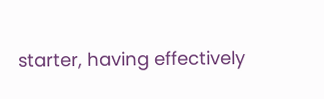starter, having effectively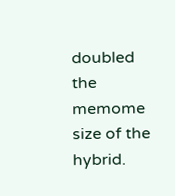doubled the memome size of the hybrid.